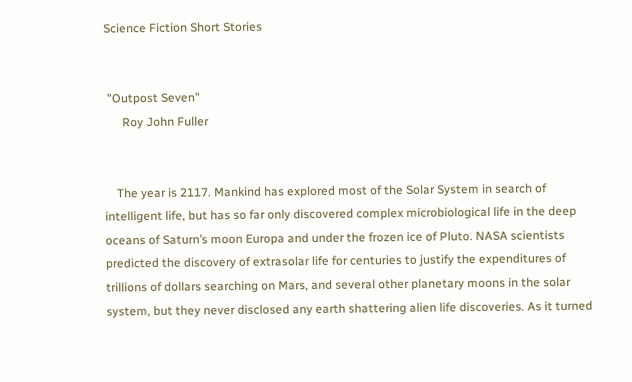Science Fiction Short Stories


 "Outpost Seven"
      Roy John Fuller


    The year is 2117. Mankind has explored most of the Solar System in search of intelligent life, but has so far only discovered complex microbiological life in the deep oceans of Saturn’s moon Europa and under the frozen ice of Pluto. NASA scientists predicted the discovery of extrasolar life for centuries to justify the expenditures of trillions of dollars searching on Mars, and several other planetary moons in the solar system, but they never disclosed any earth shattering alien life discoveries. As it turned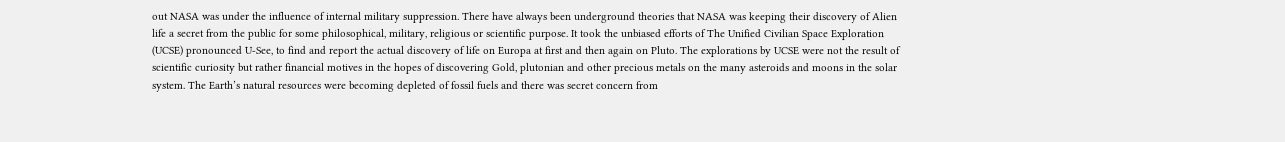out NASA was under the influence of internal military suppression. There have always been underground theories that NASA was keeping their discovery of Alien life a secret from the public for some philosophical, military, religious or scientific purpose. It took the unbiased efforts of The Unified Civilian Space Exploration (UCSE) pronounced U-See, to find and report the actual discovery of life on Europa at first and then again on Pluto. The explorations by UCSE were not the result of scientific curiosity but rather financial motives in the hopes of discovering Gold, plutonian and other precious metals on the many asteroids and moons in the solar system. The Earth’s natural resources were becoming depleted of fossil fuels and there was secret concern from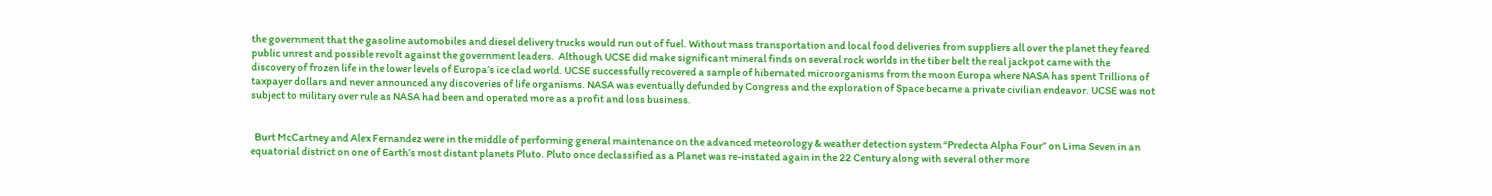the government that the gasoline automobiles and diesel delivery trucks would run out of fuel. Without mass transportation and local food deliveries from suppliers all over the planet they feared public unrest and possible revolt against the government leaders.  Although UCSE did make significant mineral finds on several rock worlds in the tiber belt the real jackpot came with the discovery of frozen life in the lower levels of Europa’s ice clad world. UCSE successfully recovered a sample of hibernated microorganisms from the moon Europa where NASA has spent Trillions of taxpayer dollars and never announced any discoveries of life organisms. NASA was eventually defunded by Congress and the exploration of Space became a private civilian endeavor. UCSE was not subject to military over rule as NASA had been and operated more as a profit and loss business.


  Burt McCartney and Alex Fernandez were in the middle of performing general maintenance on the advanced meteorology & weather detection system “Predecta Alpha Four” on Lima Seven in an equatorial district on one of Earth’s most distant planets Pluto. Pluto once declassified as a Planet was re-instated again in the 22 Century along with several other more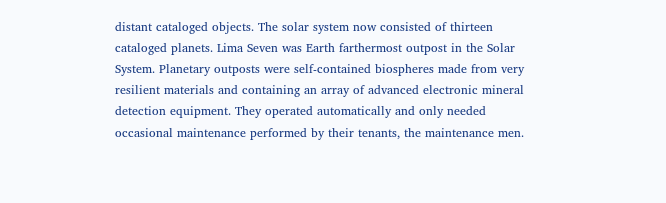distant cataloged objects. The solar system now consisted of thirteen cataloged planets. Lima Seven was Earth farthermost outpost in the Solar System. Planetary outposts were self-contained biospheres made from very resilient materials and containing an array of advanced electronic mineral detection equipment. They operated automatically and only needed occasional maintenance performed by their tenants, the maintenance men.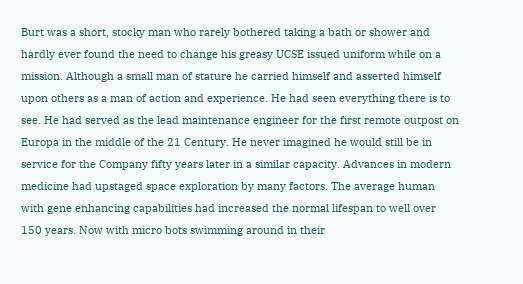Burt was a short, stocky man who rarely bothered taking a bath or shower and hardly ever found the need to change his greasy UCSE issued uniform while on a mission. Although a small man of stature he carried himself and asserted himself upon others as a man of action and experience. He had seen everything there is to see. He had served as the lead maintenance engineer for the first remote outpost on Europa in the middle of the 21 Century. He never imagined he would still be in service for the Company fifty years later in a similar capacity. Advances in modern medicine had upstaged space exploration by many factors. The average human with gene enhancing capabilities had increased the normal lifespan to well over 150 years. Now with micro bots swimming around in their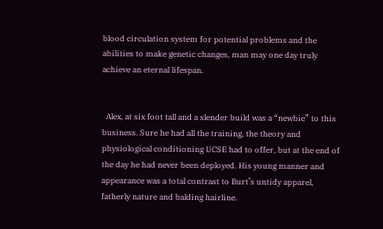blood circulation system for potential problems and the abilities to make genetic changes, man may one day truly achieve an eternal lifespan.


  Alex, at six foot tall and a slender build was a “newbie” to this business. Sure he had all the training, the theory and physiological conditioning UCSE had to offer, but at the end of the day he had never been deployed. His young manner and appearance was a total contrast to Burt’s untidy apparel, fatherly nature and balding hairline.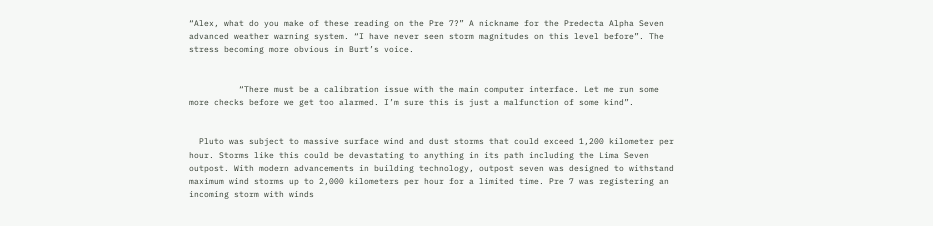“Alex, what do you make of these reading on the Pre 7?” A nickname for the Predecta Alpha Seven advanced weather warning system. “I have never seen storm magnitudes on this level before”. The stress becoming more obvious in Burt’s voice.


          “There must be a calibration issue with the main computer interface. Let me run some more checks before we get too alarmed. I’m sure this is just a malfunction of some kind”.


  Pluto was subject to massive surface wind and dust storms that could exceed 1,200 kilometer per hour. Storms like this could be devastating to anything in its path including the Lima Seven outpost. With modern advancements in building technology, outpost seven was designed to withstand maximum wind storms up to 2,000 kilometers per hour for a limited time. Pre 7 was registering an incoming storm with winds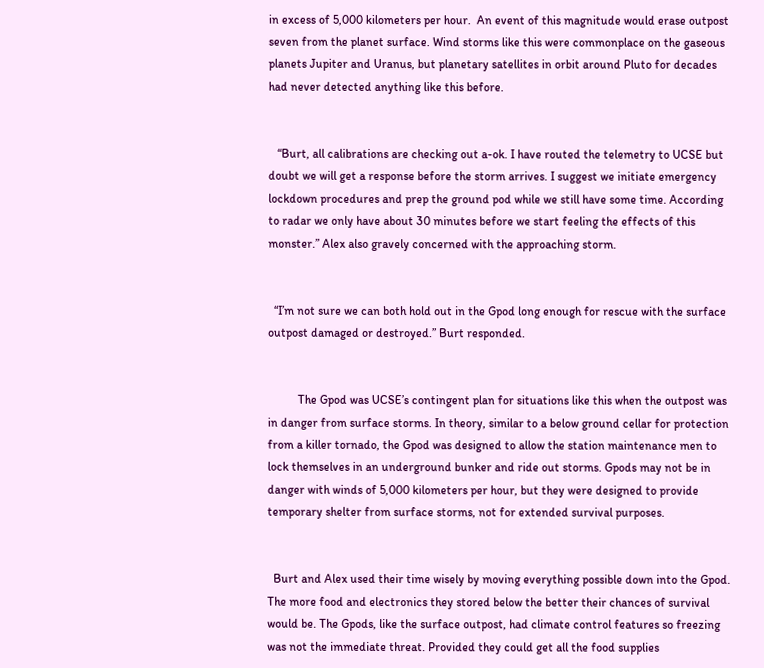in excess of 5,000 kilometers per hour.  An event of this magnitude would erase outpost seven from the planet surface. Wind storms like this were commonplace on the gaseous planets Jupiter and Uranus, but planetary satellites in orbit around Pluto for decades had never detected anything like this before.


   “Burt, all calibrations are checking out a-ok. I have routed the telemetry to UCSE but doubt we will get a response before the storm arrives. I suggest we initiate emergency lockdown procedures and prep the ground pod while we still have some time. According to radar we only have about 30 minutes before we start feeling the effects of this monster.” Alex also gravely concerned with the approaching storm.


  “I’m not sure we can both hold out in the Gpod long enough for rescue with the surface outpost damaged or destroyed.” Burt responded.


          The Gpod was UCSE’s contingent plan for situations like this when the outpost was in danger from surface storms. In theory, similar to a below ground cellar for protection from a killer tornado, the Gpod was designed to allow the station maintenance men to lock themselves in an underground bunker and ride out storms. Gpods may not be in danger with winds of 5,000 kilometers per hour, but they were designed to provide temporary shelter from surface storms, not for extended survival purposes.


  Burt and Alex used their time wisely by moving everything possible down into the Gpod. The more food and electronics they stored below the better their chances of survival would be. The Gpods, like the surface outpost, had climate control features so freezing was not the immediate threat. Provided they could get all the food supplies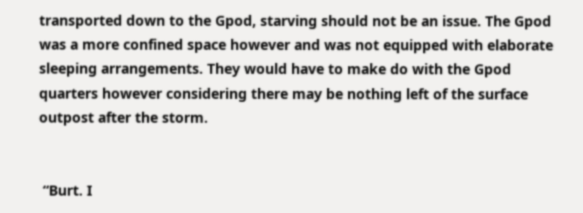transported down to the Gpod, starving should not be an issue. The Gpod was a more confined space however and was not equipped with elaborate sleeping arrangements. They would have to make do with the Gpod quarters however considering there may be nothing left of the surface outpost after the storm.


 “Burt. I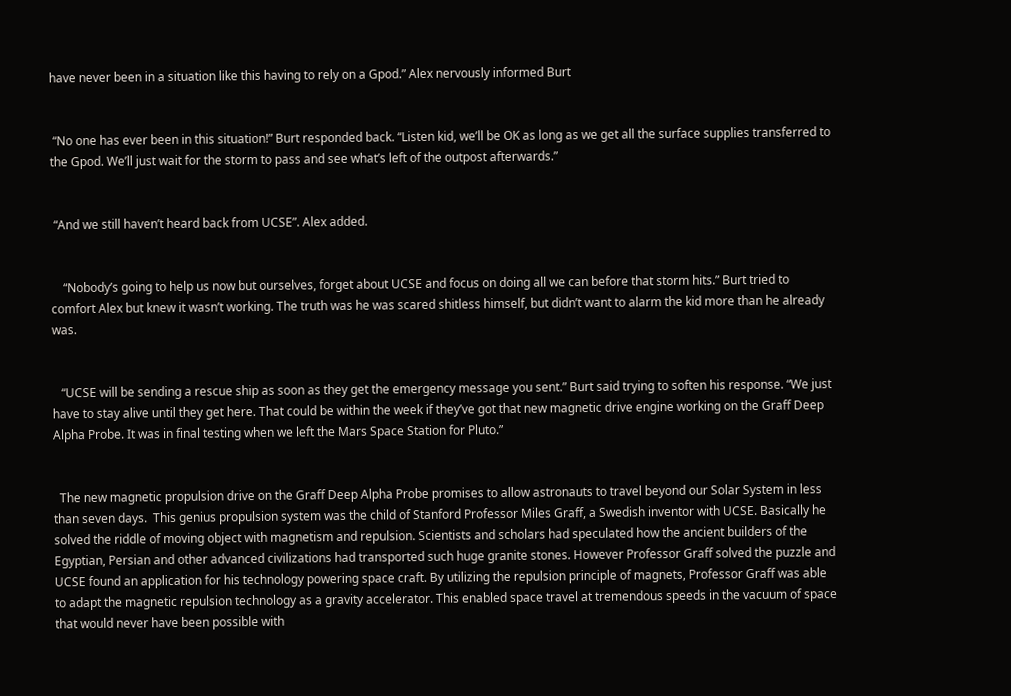have never been in a situation like this having to rely on a Gpod.” Alex nervously informed Burt


 “No one has ever been in this situation!” Burt responded back. “Listen kid, we’ll be OK as long as we get all the surface supplies transferred to the Gpod. We’ll just wait for the storm to pass and see what’s left of the outpost afterwards.”


 “And we still haven’t heard back from UCSE”. Alex added.


    “Nobody’s going to help us now but ourselves, forget about UCSE and focus on doing all we can before that storm hits.” Burt tried to comfort Alex but knew it wasn’t working. The truth was he was scared shitless himself, but didn’t want to alarm the kid more than he already was.


   “UCSE will be sending a rescue ship as soon as they get the emergency message you sent.” Burt said trying to soften his response. “We just have to stay alive until they get here. That could be within the week if they’ve got that new magnetic drive engine working on the Graff Deep Alpha Probe. It was in final testing when we left the Mars Space Station for Pluto.”


  The new magnetic propulsion drive on the Graff Deep Alpha Probe promises to allow astronauts to travel beyond our Solar System in less than seven days.  This genius propulsion system was the child of Stanford Professor Miles Graff, a Swedish inventor with UCSE. Basically he solved the riddle of moving object with magnetism and repulsion. Scientists and scholars had speculated how the ancient builders of the Egyptian, Persian and other advanced civilizations had transported such huge granite stones. However Professor Graff solved the puzzle and UCSE found an application for his technology powering space craft. By utilizing the repulsion principle of magnets, Professor Graff was able to adapt the magnetic repulsion technology as a gravity accelerator. This enabled space travel at tremendous speeds in the vacuum of space that would never have been possible with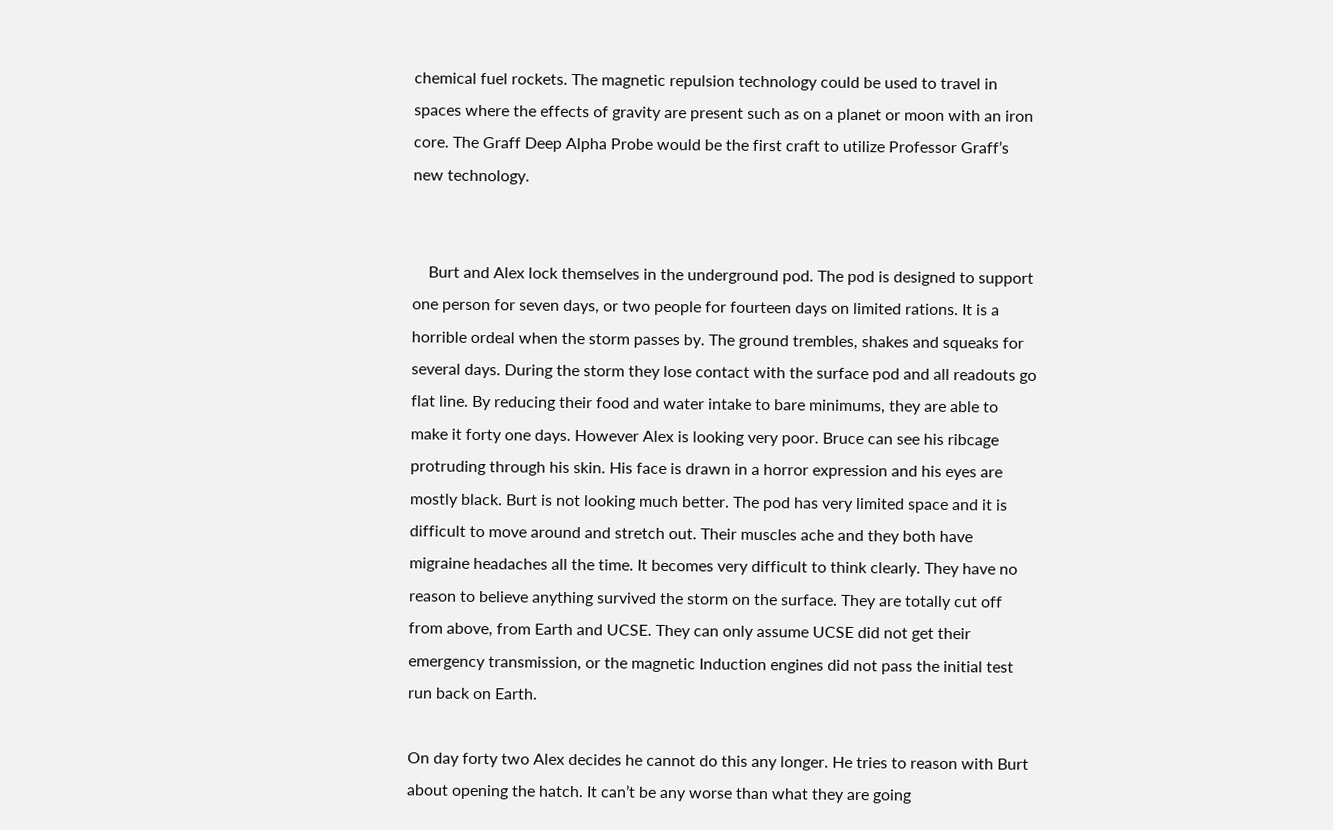chemical fuel rockets. The magnetic repulsion technology could be used to travel in spaces where the effects of gravity are present such as on a planet or moon with an iron core. The Graff Deep Alpha Probe would be the first craft to utilize Professor Graff’s new technology.


    Burt and Alex lock themselves in the underground pod. The pod is designed to support one person for seven days, or two people for fourteen days on limited rations. It is a horrible ordeal when the storm passes by. The ground trembles, shakes and squeaks for several days. During the storm they lose contact with the surface pod and all readouts go flat line. By reducing their food and water intake to bare minimums, they are able to make it forty one days. However Alex is looking very poor. Bruce can see his ribcage protruding through his skin. His face is drawn in a horror expression and his eyes are mostly black. Burt is not looking much better. The pod has very limited space and it is difficult to move around and stretch out. Their muscles ache and they both have migraine headaches all the time. It becomes very difficult to think clearly. They have no reason to believe anything survived the storm on the surface. They are totally cut off from above, from Earth and UCSE. They can only assume UCSE did not get their emergency transmission, or the magnetic Induction engines did not pass the initial test run back on Earth.

On day forty two Alex decides he cannot do this any longer. He tries to reason with Burt about opening the hatch. It can’t be any worse than what they are going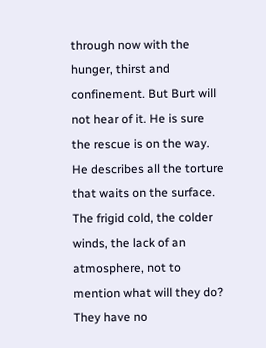through now with the hunger, thirst and confinement. But Burt will not hear of it. He is sure the rescue is on the way. He describes all the torture that waits on the surface. The frigid cold, the colder winds, the lack of an atmosphere, not to mention what will they do? They have no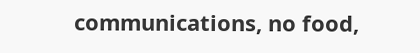communications, no food,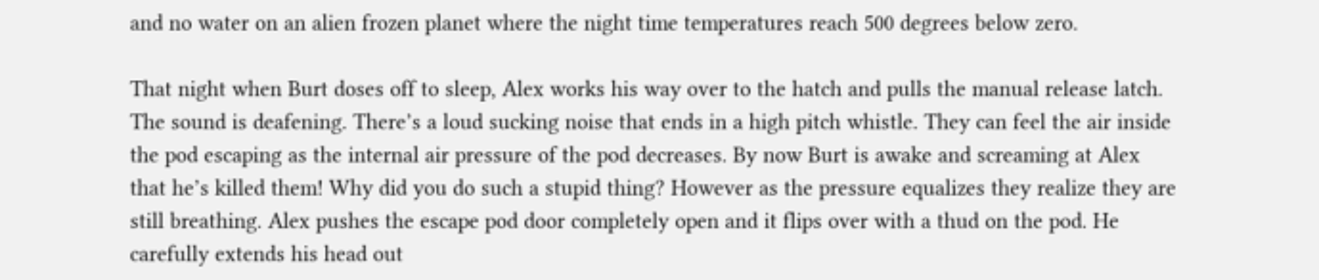and no water on an alien frozen planet where the night time temperatures reach 500 degrees below zero.

That night when Burt doses off to sleep, Alex works his way over to the hatch and pulls the manual release latch. The sound is deafening. There’s a loud sucking noise that ends in a high pitch whistle. They can feel the air inside the pod escaping as the internal air pressure of the pod decreases. By now Burt is awake and screaming at Alex that he’s killed them! Why did you do such a stupid thing? However as the pressure equalizes they realize they are still breathing. Alex pushes the escape pod door completely open and it flips over with a thud on the pod. He carefully extends his head out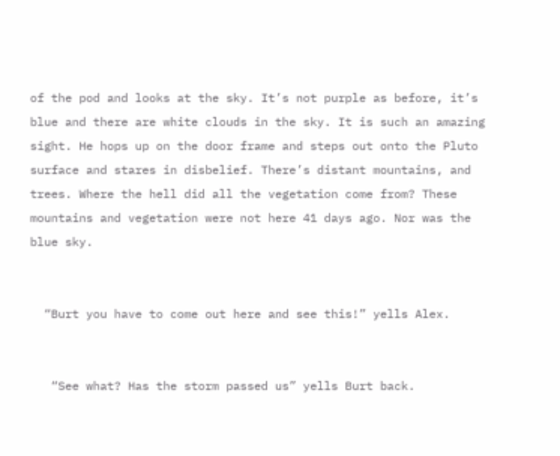of the pod and looks at the sky. It’s not purple as before, it’s blue and there are white clouds in the sky. It is such an amazing sight. He hops up on the door frame and steps out onto the Pluto surface and stares in disbelief. There’s distant mountains, and trees. Where the hell did all the vegetation come from? These mountains and vegetation were not here 41 days ago. Nor was the blue sky.


  “Burt you have to come out here and see this!” yells Alex.


   “See what? Has the storm passed us” yells Burt back.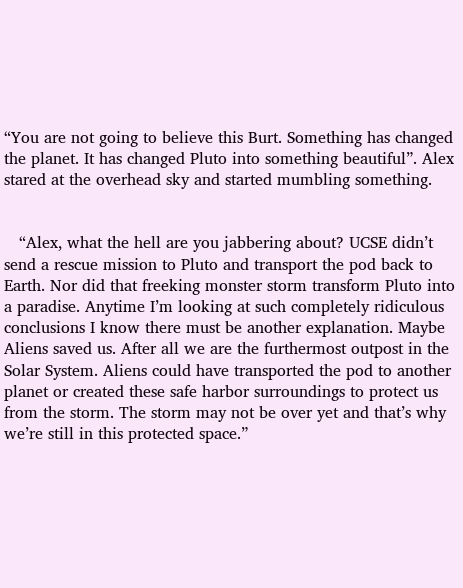“You are not going to believe this Burt. Something has changed the planet. It has changed Pluto into something beautiful”. Alex stared at the overhead sky and started mumbling something.


   “Alex, what the hell are you jabbering about? UCSE didn’t send a rescue mission to Pluto and transport the pod back to Earth. Nor did that freeking monster storm transform Pluto into a paradise. Anytime I’m looking at such completely ridiculous conclusions I know there must be another explanation. Maybe Aliens saved us. After all we are the furthermost outpost in the Solar System. Aliens could have transported the pod to another planet or created these safe harbor surroundings to protect us from the storm. The storm may not be over yet and that’s why we’re still in this protected space.”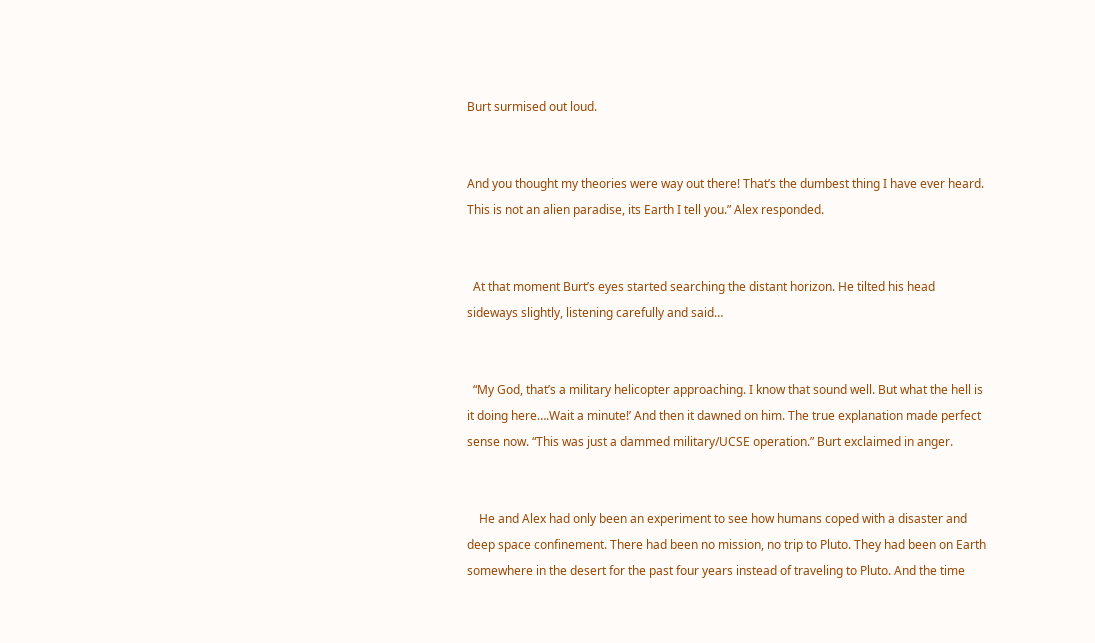Burt surmised out loud.


And you thought my theories were way out there! That’s the dumbest thing I have ever heard. This is not an alien paradise, its Earth I tell you.” Alex responded.


  At that moment Burt’s eyes started searching the distant horizon. He tilted his head sideways slightly, listening carefully and said…


  “My God, that’s a military helicopter approaching. I know that sound well. But what the hell is it doing here….Wait a minute!’ And then it dawned on him. The true explanation made perfect sense now. “This was just a dammed military/UCSE operation.” Burt exclaimed in anger.


    He and Alex had only been an experiment to see how humans coped with a disaster and deep space confinement. There had been no mission, no trip to Pluto. They had been on Earth somewhere in the desert for the past four years instead of traveling to Pluto. And the time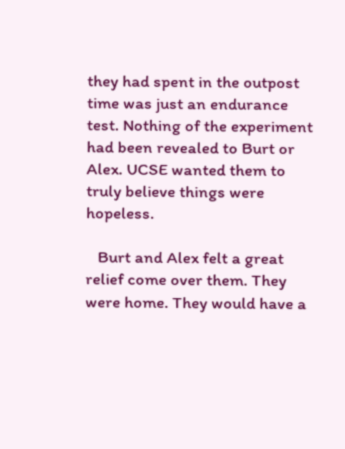they had spent in the outpost time was just an endurance test. Nothing of the experiment had been revealed to Burt or Alex. UCSE wanted them to truly believe things were hopeless.

   Burt and Alex felt a great relief come over them. They were home. They would have a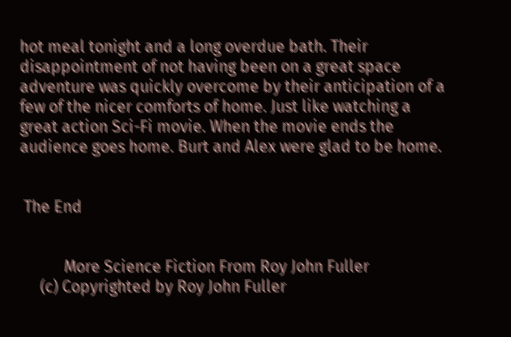hot meal tonight and a long overdue bath. Their disappointment of not having been on a great space adventure was quickly overcome by their anticipation of a few of the nicer comforts of home. Just like watching a great action Sci-Fi movie. When the movie ends the audience goes home. Burt and Alex were glad to be home.


 The End


           More Science Fiction From Roy John Fuller
     (c) Copyrighted by Roy John Fuller